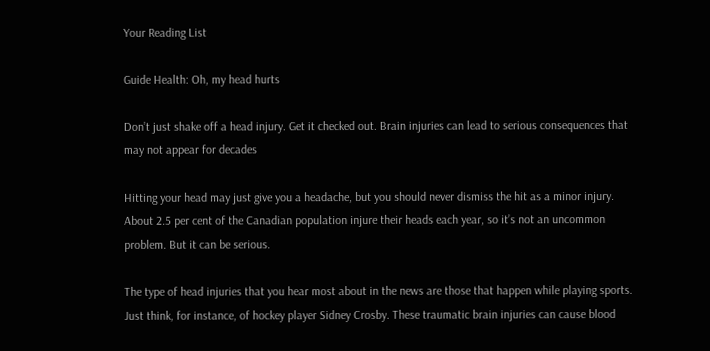Your Reading List

Guide Health: Oh, my head hurts

Don’t just shake off a head injury. Get it checked out. Brain injuries can lead to serious consequences that may not appear for decades

Hitting your head may just give you a headache, but you should never dismiss the hit as a minor injury. About 2.5 per cent of the Canadian population injure their heads each year, so it’s not an uncommon problem. But it can be serious.

The type of head injuries that you hear most about in the news are those that happen while playing sports. Just think, for instance, of hockey player Sidney Crosby. These traumatic brain injuries can cause blood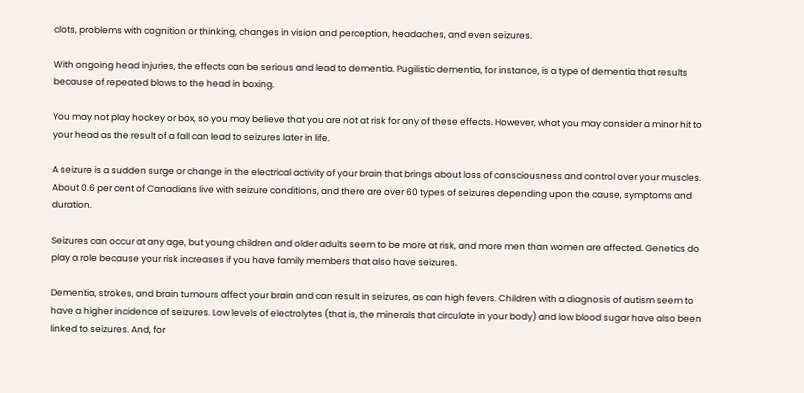clots, problems with cognition or thinking, changes in vision and perception, headaches, and even seizures.

With ongoing head injuries, the effects can be serious and lead to dementia. Pugilistic dementia, for instance, is a type of dementia that results because of repeated blows to the head in boxing.

You may not play hockey or box, so you may believe that you are not at risk for any of these effects. However, what you may consider a minor hit to your head as the result of a fall can lead to seizures later in life.

A seizure is a sudden surge or change in the electrical activity of your brain that brings about loss of consciousness and control over your muscles. About 0.6 per cent of Canadians live with seizure conditions, and there are over 60 types of seizures depending upon the cause, symptoms and duration.

Seizures can occur at any age, but young children and older adults seem to be more at risk, and more men than women are affected. Genetics do play a role because your risk increases if you have family members that also have seizures.

Dementia, strokes, and brain tumours affect your brain and can result in seizures, as can high fevers. Children with a diagnosis of autism seem to have a higher incidence of seizures. Low levels of electrolytes (that is, the minerals that circulate in your body) and low blood sugar have also been linked to seizures. And, for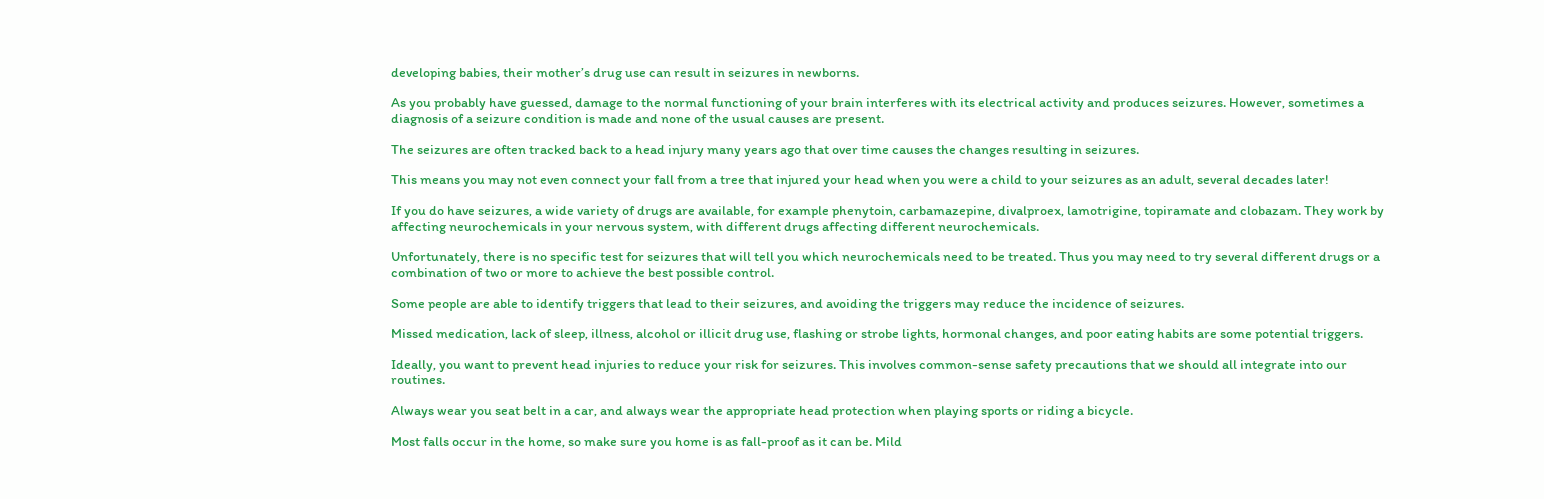developing babies, their mother’s drug use can result in seizures in newborns.

As you probably have guessed, damage to the normal functioning of your brain interferes with its electrical activity and produces seizures. However, sometimes a diagnosis of a seizure condition is made and none of the usual causes are present.

The seizures are often tracked back to a head injury many years ago that over time causes the changes resulting in seizures.

This means you may not even connect your fall from a tree that injured your head when you were a child to your seizures as an adult, several decades later!

If you do have seizures, a wide variety of drugs are available, for example phenytoin, carbamazepine, divalproex, lamotrigine, topiramate and clobazam. They work by affecting neurochemicals in your nervous system, with different drugs affecting different neurochemicals.

Unfortunately, there is no specific test for seizures that will tell you which neurochemicals need to be treated. Thus you may need to try several different drugs or a combination of two or more to achieve the best possible control.

Some people are able to identify triggers that lead to their seizures, and avoiding the triggers may reduce the incidence of seizures.

Missed medication, lack of sleep, illness, alcohol or illicit drug use, flashing or strobe lights, hormonal changes, and poor eating habits are some potential triggers.

Ideally, you want to prevent head injuries to reduce your risk for seizures. This involves common-sense safety precautions that we should all integrate into our routines.

Always wear you seat belt in a car, and always wear the appropriate head protection when playing sports or riding a bicycle.

Most falls occur in the home, so make sure you home is as fall-proof as it can be. Mild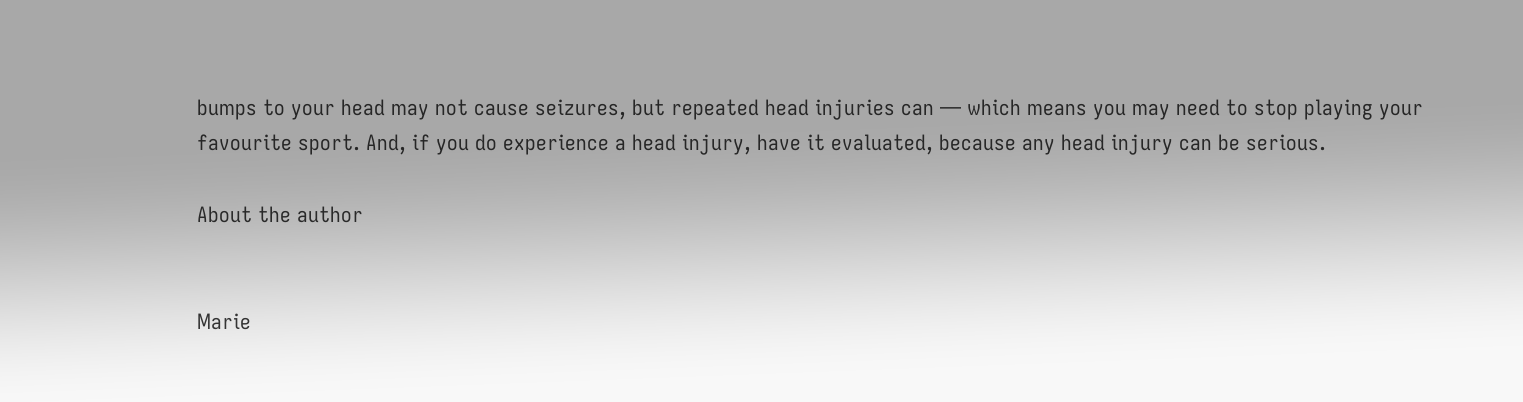bumps to your head may not cause seizures, but repeated head injuries can — which means you may need to stop playing your favourite sport. And, if you do experience a head injury, have it evaluated, because any head injury can be serious.

About the author


Marie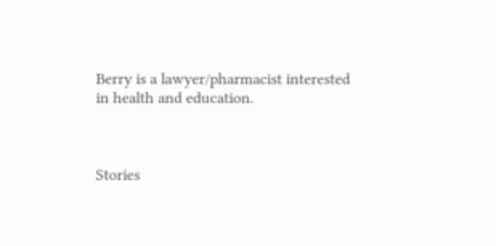Berry is a lawyer/pharmacist interested in health and education.



Stories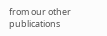from our other publications